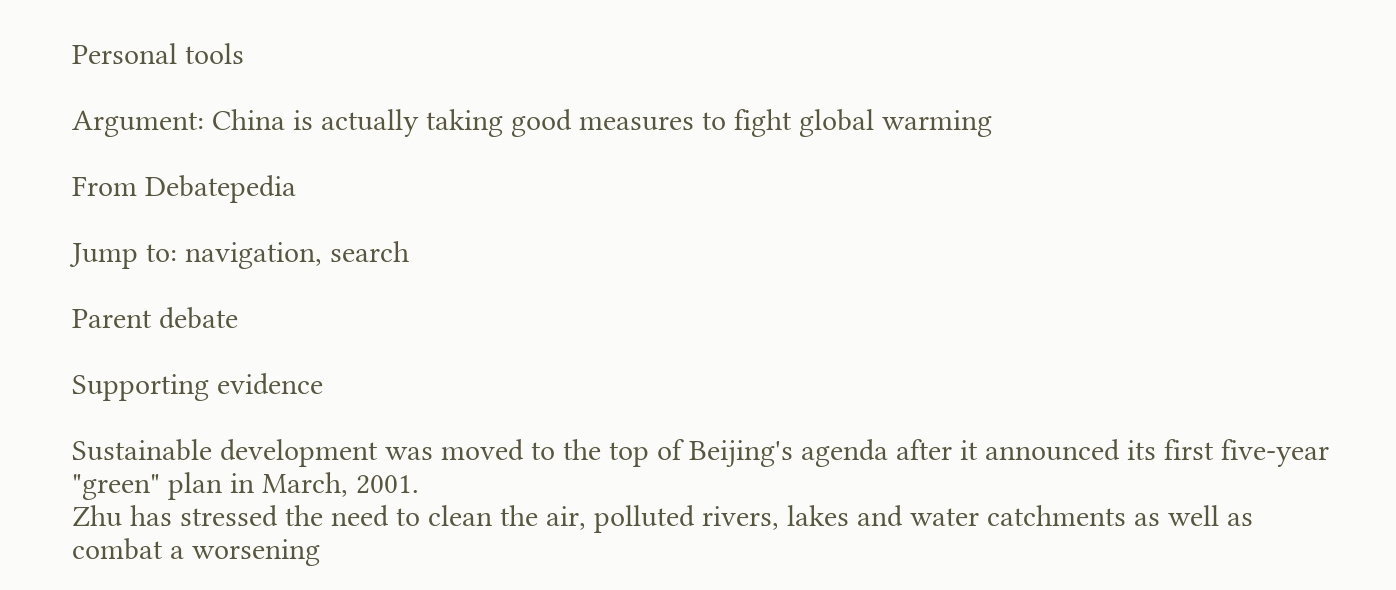Personal tools

Argument: China is actually taking good measures to fight global warming

From Debatepedia

Jump to: navigation, search

Parent debate

Supporting evidence

Sustainable development was moved to the top of Beijing's agenda after it announced its first five-year "green" plan in March, 2001.
Zhu has stressed the need to clean the air, polluted rivers, lakes and water catchments as well as combat a worsening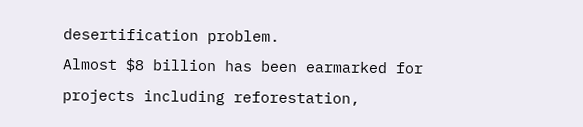desertification problem.
Almost $8 billion has been earmarked for projects including reforestation,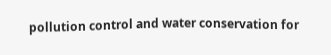pollution control and water conservation for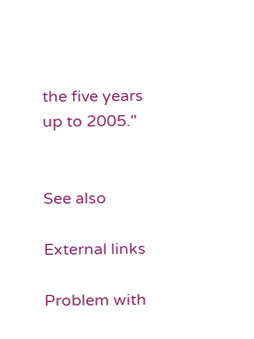the five years up to 2005."


See also

External links

Problem with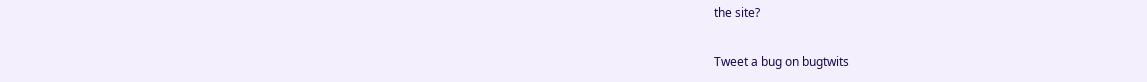the site?

Tweet a bug on bugtwits